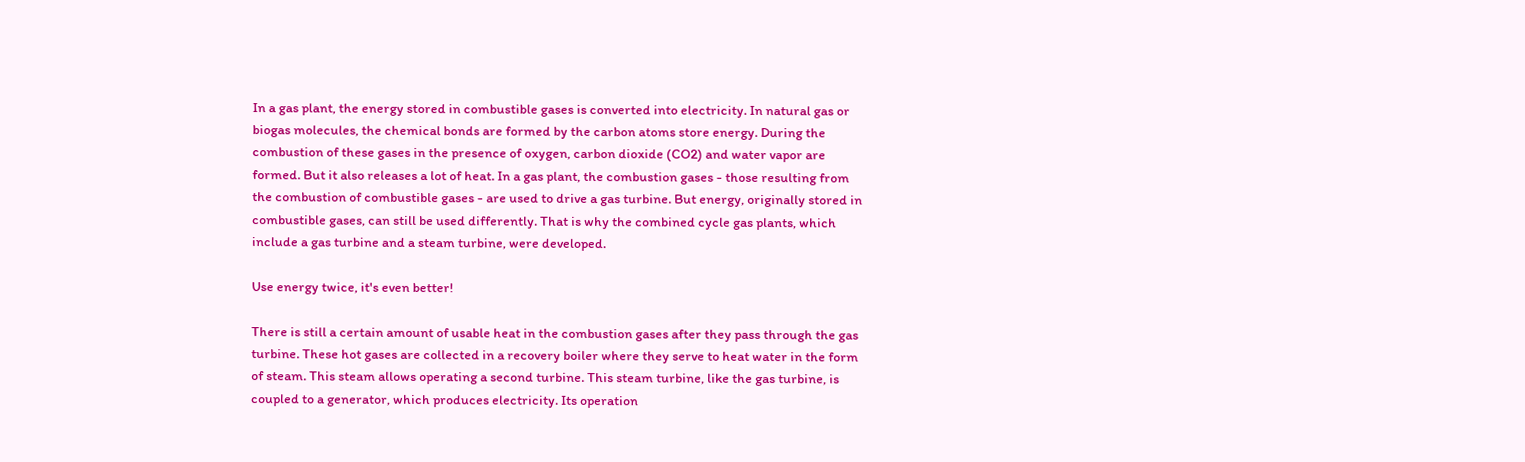In a gas plant, the energy stored in combustible gases is converted into electricity. In natural gas or biogas molecules, the chemical bonds are formed by the carbon atoms store energy. During the combustion of these gases in the presence of oxygen, carbon dioxide (CO2) and water vapor are formed. But it also releases a lot of heat. In a gas plant, the combustion gases - those resulting from the combustion of combustible gases - are used to drive a gas turbine. But energy, originally stored in combustible gases, can still be used differently. That is why the combined cycle gas plants, which include a gas turbine and a steam turbine, were developed.

Use energy twice, it's even better!

There is still a certain amount of usable heat in the combustion gases after they pass through the gas turbine. These hot gases are collected in a recovery boiler where they serve to heat water in the form of steam. This steam allows operating a second turbine. This steam turbine, like the gas turbine, is coupled to a generator, which produces electricity. Its operation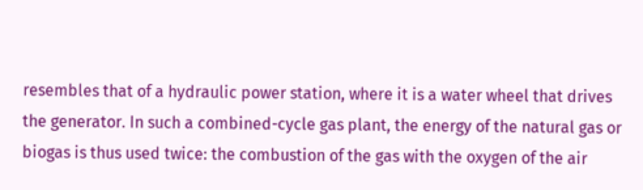resembles that of a hydraulic power station, where it is a water wheel that drives the generator. In such a combined-cycle gas plant, the energy of the natural gas or biogas is thus used twice: the combustion of the gas with the oxygen of the air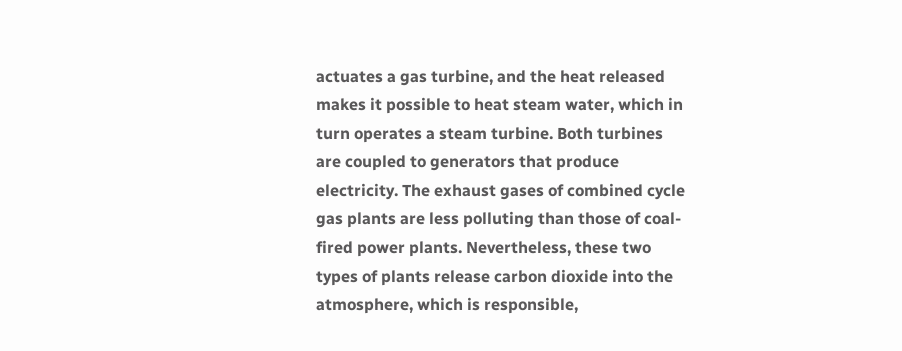actuates a gas turbine, and the heat released makes it possible to heat steam water, which in turn operates a steam turbine. Both turbines are coupled to generators that produce electricity. The exhaust gases of combined cycle gas plants are less polluting than those of coal-fired power plants. Nevertheless, these two types of plants release carbon dioxide into the atmosphere, which is responsible,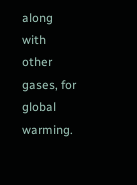along with other gases, for global warming.